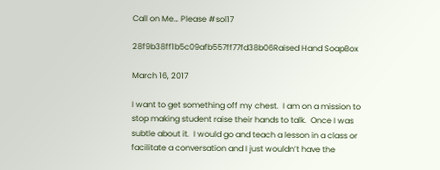Call on Me… Please #sol17

28f9b38ff1b5c09afb557ff77fd38b06Raised Hand SoapBox

March 16, 2017

I want to get something off my chest.  I am on a mission to stop making student raise their hands to talk.  Once I was subtle about it.  I would go and teach a lesson in a class or facilitate a conversation and I just wouldn’t have the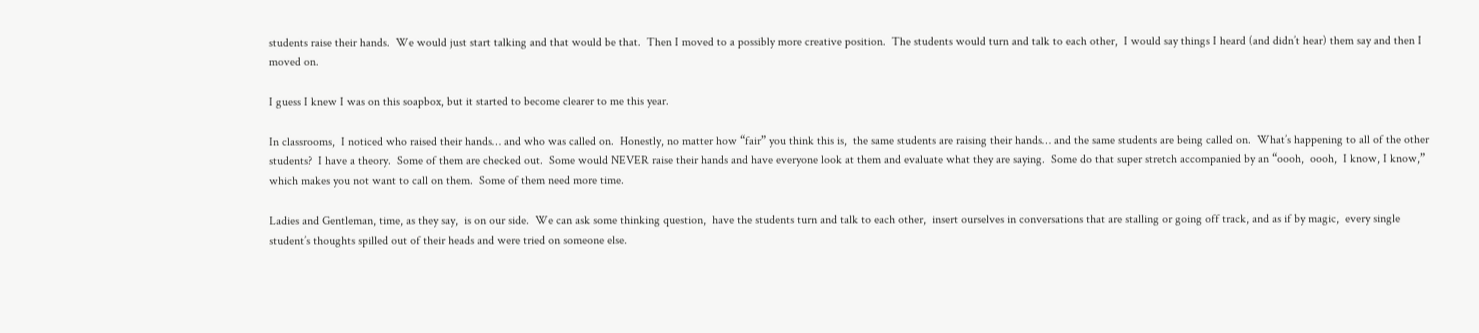students raise their hands.  We would just start talking and that would be that.  Then I moved to a possibly more creative position.  The students would turn and talk to each other,  I would say things I heard (and didn’t hear) them say and then I moved on.

I guess I knew I was on this soapbox, but it started to become clearer to me this year.

In classrooms,  I noticed who raised their hands… and who was called on.  Honestly, no matter how “fair” you think this is,  the same students are raising their hands… and the same students are being called on.  What’s happening to all of the other students?  I have a theory.  Some of them are checked out.  Some would NEVER raise their hands and have everyone look at them and evaluate what they are saying.  Some do that super stretch accompanied by an “oooh,  oooh,  I know, I know,”  which makes you not want to call on them.  Some of them need more time.

Ladies and Gentleman, time, as they say,  is on our side.  We can ask some thinking question,  have the students turn and talk to each other,  insert ourselves in conversations that are stalling or going off track, and as if by magic,  every single student’s thoughts spilled out of their heads and were tried on someone else.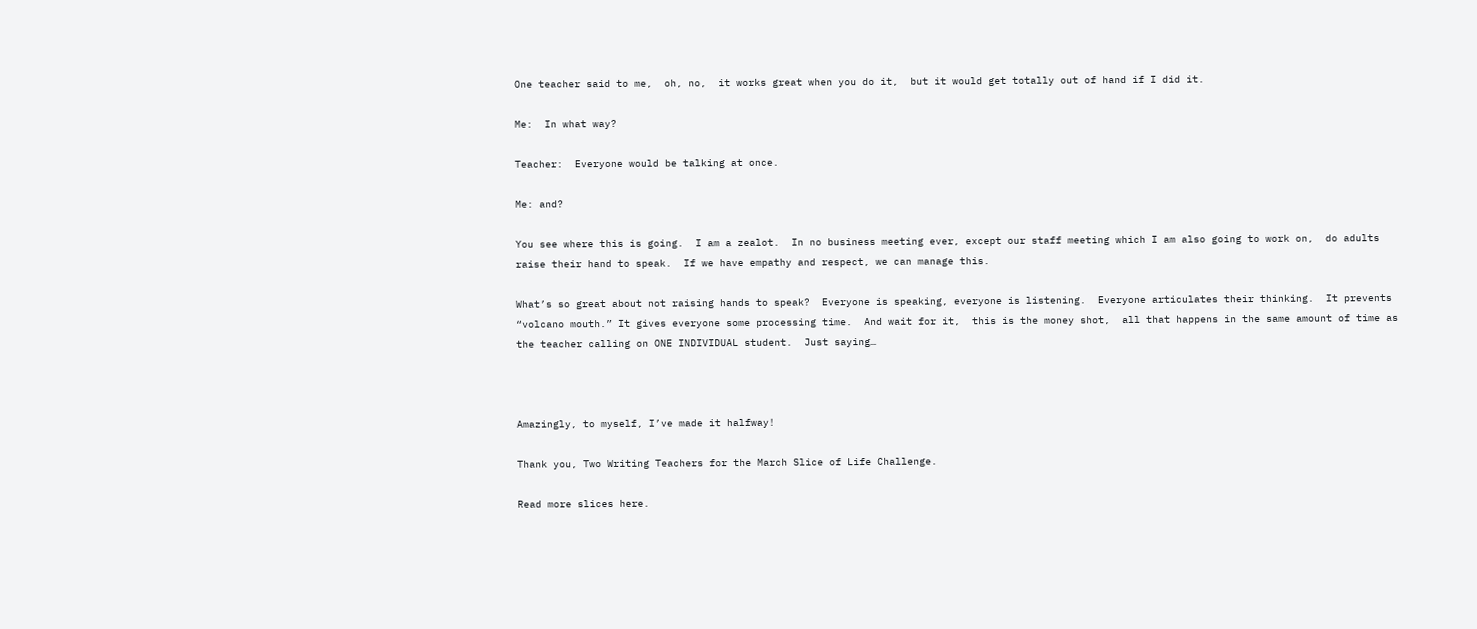One teacher said to me,  oh, no,  it works great when you do it,  but it would get totally out of hand if I did it.

Me:  In what way?

Teacher:  Everyone would be talking at once.

Me: and?

You see where this is going.  I am a zealot.  In no business meeting ever, except our staff meeting which I am also going to work on,  do adults raise their hand to speak.  If we have empathy and respect, we can manage this.

What’s so great about not raising hands to speak?  Everyone is speaking, everyone is listening.  Everyone articulates their thinking.  It prevents “volcano mouth.” It gives everyone some processing time.  And wait for it,  this is the money shot,  all that happens in the same amount of time as the teacher calling on ONE INDIVIDUAL student.  Just saying…



Amazingly, to myself, I’ve made it halfway!

Thank you, Two Writing Teachers for the March Slice of Life Challenge.

Read more slices here.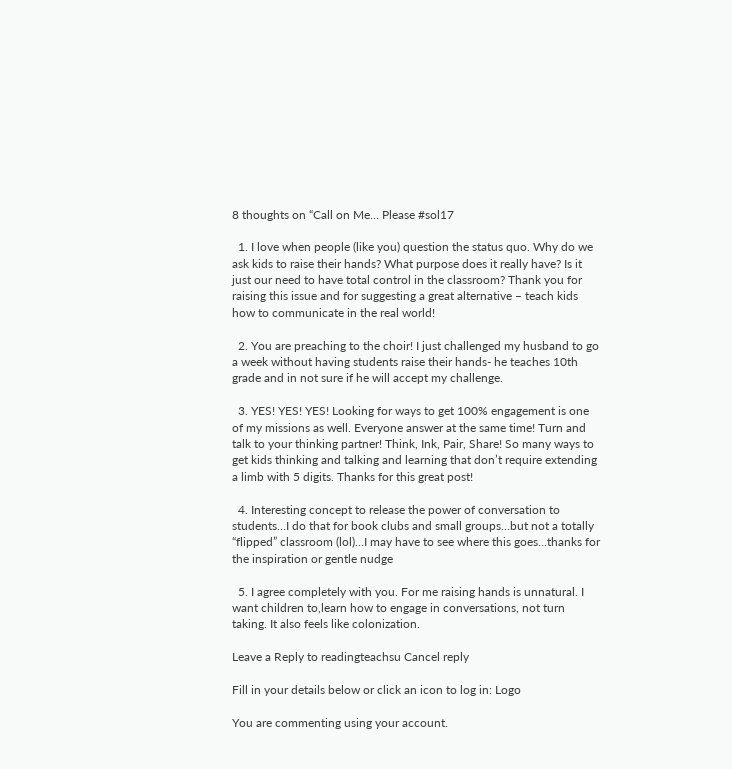8 thoughts on “Call on Me… Please #sol17

  1. I love when people (like you) question the status quo. Why do we ask kids to raise their hands? What purpose does it really have? Is it just our need to have total control in the classroom? Thank you for raising this issue and for suggesting a great alternative – teach kids how to communicate in the real world!

  2. You are preaching to the choir! I just challenged my husband to go a week without having students raise their hands- he teaches 10th grade and in not sure if he will accept my challenge.

  3. YES! YES! YES! Looking for ways to get 100% engagement is one of my missions as well. Everyone answer at the same time! Turn and talk to your thinking partner! Think, Ink, Pair, Share! So many ways to get kids thinking and talking and learning that don’t require extending a limb with 5 digits. Thanks for this great post!

  4. Interesting concept to release the power of conversation to students…I do that for book clubs and small groups…but not a totally “flipped” classroom (lol)…I may have to see where this goes…thanks for the inspiration or gentle nudge

  5. I agree completely with you. For me raising hands is unnatural. I want children to,learn how to engage in conversations, not turn taking. It also feels like colonization.

Leave a Reply to readingteachsu Cancel reply

Fill in your details below or click an icon to log in: Logo

You are commenting using your account.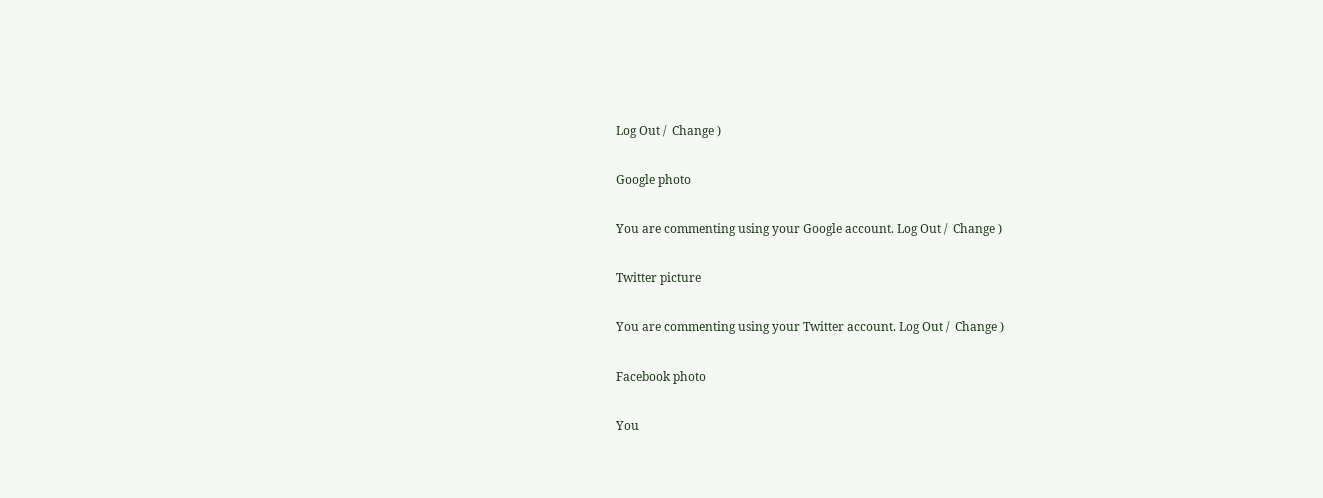Log Out /  Change )

Google photo

You are commenting using your Google account. Log Out /  Change )

Twitter picture

You are commenting using your Twitter account. Log Out /  Change )

Facebook photo

You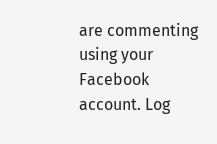are commenting using your Facebook account. Log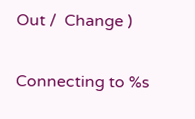Out /  Change )

Connecting to %s